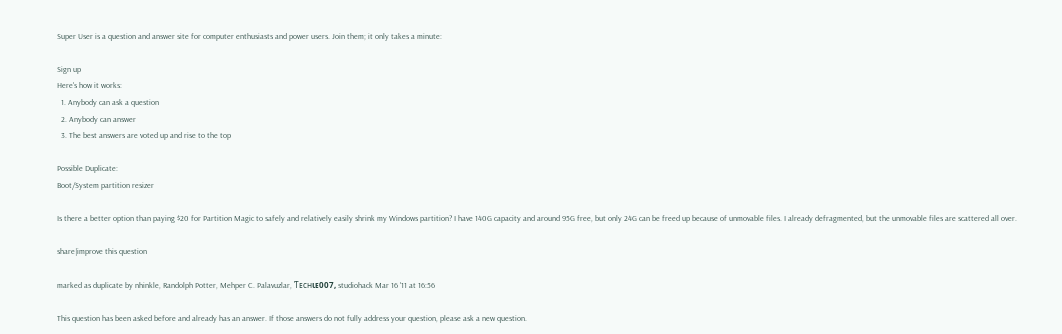Super User is a question and answer site for computer enthusiasts and power users. Join them; it only takes a minute:

Sign up
Here's how it works:
  1. Anybody can ask a question
  2. Anybody can answer
  3. The best answers are voted up and rise to the top

Possible Duplicate:
Boot/System partition resizer

Is there a better option than paying $20 for Partition Magic to safely and relatively easily shrink my Windows partition? I have 140G capacity and around 95G free, but only 24G can be freed up because of unmovable files. I already defragmented, but the unmovable files are scattered all over.

share|improve this question

marked as duplicate by nhinkle, Randolph Potter, Mehper C. Palavuzlar, Ƭᴇcʜιᴇ007, studiohack Mar 16 '11 at 16:56

This question has been asked before and already has an answer. If those answers do not fully address your question, please ask a new question.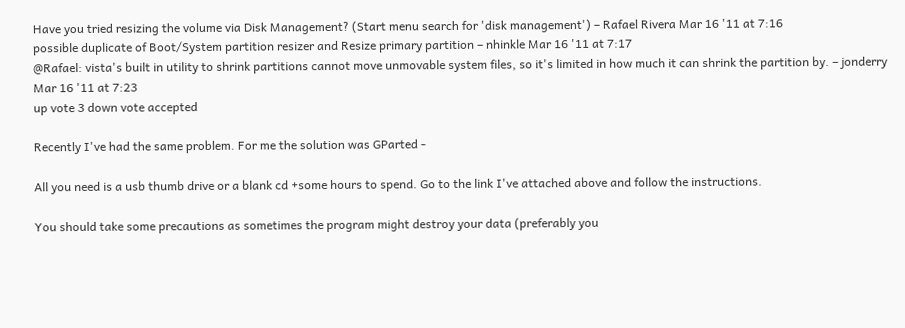Have you tried resizing the volume via Disk Management? (Start menu search for 'disk management') – Rafael Rivera Mar 16 '11 at 7:16
possible duplicate of Boot/System partition resizer and Resize primary partition – nhinkle Mar 16 '11 at 7:17
@Rafael: vista's built in utility to shrink partitions cannot move unmovable system files, so it's limited in how much it can shrink the partition by. – jonderry Mar 16 '11 at 7:23
up vote 3 down vote accepted

Recently I've had the same problem. For me the solution was GParted -

All you need is a usb thumb drive or a blank cd +some hours to spend. Go to the link I've attached above and follow the instructions.

You should take some precautions as sometimes the program might destroy your data (preferably you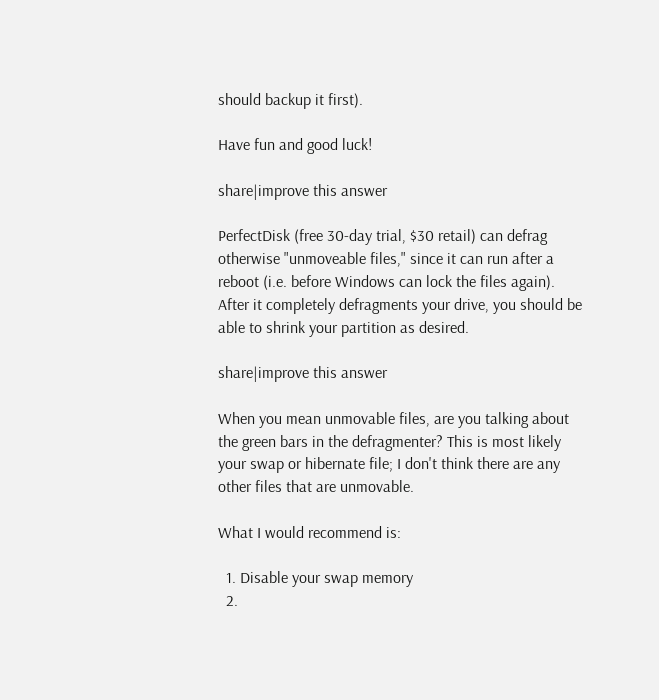should backup it first).

Have fun and good luck!

share|improve this answer

PerfectDisk (free 30-day trial, $30 retail) can defrag otherwise "unmoveable files," since it can run after a reboot (i.e. before Windows can lock the files again). After it completely defragments your drive, you should be able to shrink your partition as desired.

share|improve this answer

When you mean unmovable files, are you talking about the green bars in the defragmenter? This is most likely your swap or hibernate file; I don't think there are any other files that are unmovable.

What I would recommend is:

  1. Disable your swap memory
  2.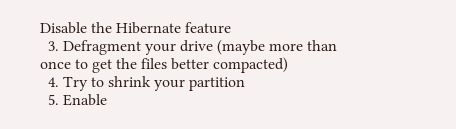Disable the Hibernate feature
  3. Defragment your drive (maybe more than once to get the files better compacted)
  4. Try to shrink your partition
  5. Enable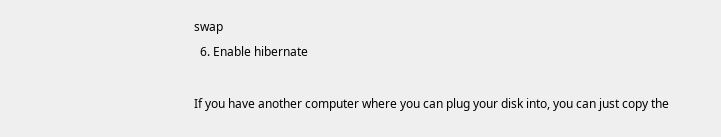swap
  6. Enable hibernate

If you have another computer where you can plug your disk into, you can just copy the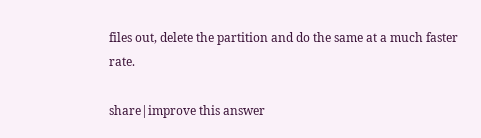files out, delete the partition and do the same at a much faster rate.

share|improve this answer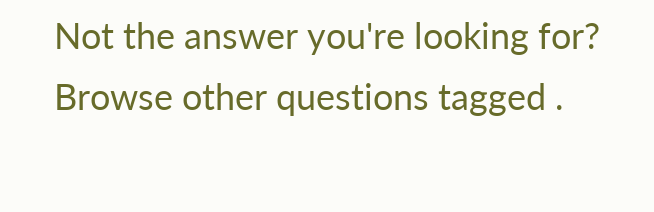Not the answer you're looking for? Browse other questions tagged .